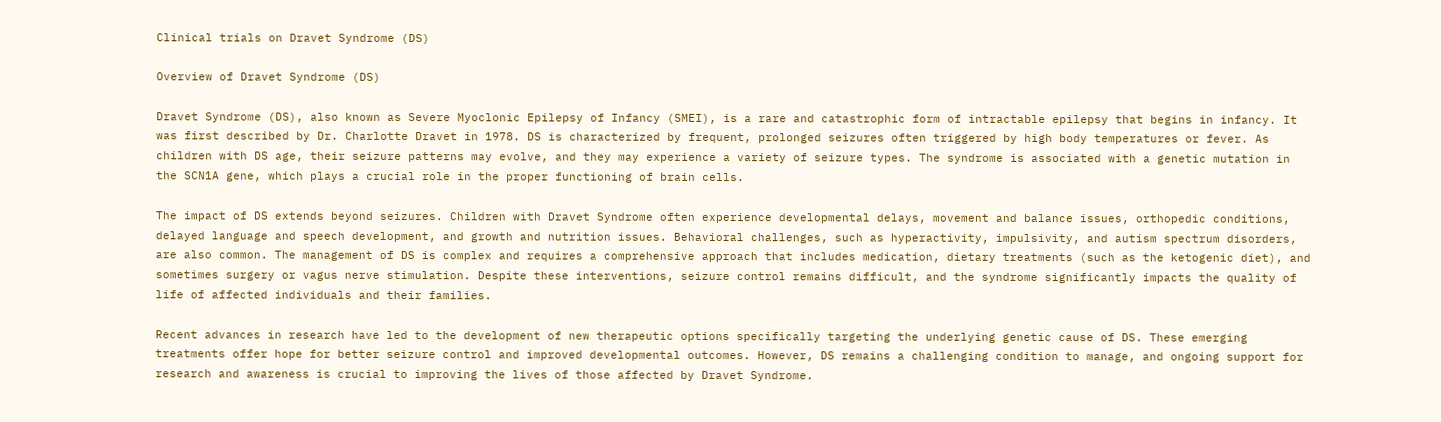Clinical trials on Dravet Syndrome (DS)

Overview of Dravet Syndrome (DS)

Dravet Syndrome (DS), also known as Severe Myoclonic Epilepsy of Infancy (SMEI), is a rare and catastrophic form of intractable epilepsy that begins in infancy. It was first described by Dr. Charlotte Dravet in 1978. DS is characterized by frequent, prolonged seizures often triggered by high body temperatures or fever. As children with DS age, their seizure patterns may evolve, and they may experience a variety of seizure types. The syndrome is associated with a genetic mutation in the SCN1A gene, which plays a crucial role in the proper functioning of brain cells.

The impact of DS extends beyond seizures. Children with Dravet Syndrome often experience developmental delays, movement and balance issues, orthopedic conditions, delayed language and speech development, and growth and nutrition issues. Behavioral challenges, such as hyperactivity, impulsivity, and autism spectrum disorders, are also common. The management of DS is complex and requires a comprehensive approach that includes medication, dietary treatments (such as the ketogenic diet), and sometimes surgery or vagus nerve stimulation. Despite these interventions, seizure control remains difficult, and the syndrome significantly impacts the quality of life of affected individuals and their families.

Recent advances in research have led to the development of new therapeutic options specifically targeting the underlying genetic cause of DS. These emerging treatments offer hope for better seizure control and improved developmental outcomes. However, DS remains a challenging condition to manage, and ongoing support for research and awareness is crucial to improving the lives of those affected by Dravet Syndrome.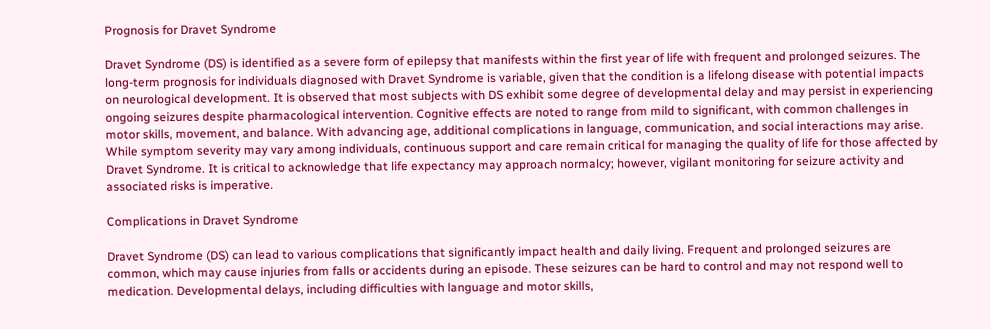Prognosis for Dravet Syndrome

Dravet Syndrome (DS) is identified as a severe form of epilepsy that manifests within the first year of life with frequent and prolonged seizures. The long-term prognosis for individuals diagnosed with Dravet Syndrome is variable, given that the condition is a lifelong disease with potential impacts on neurological development. It is observed that most subjects with DS exhibit some degree of developmental delay and may persist in experiencing ongoing seizures despite pharmacological intervention. Cognitive effects are noted to range from mild to significant, with common challenges in motor skills, movement, and balance. With advancing age, additional complications in language, communication, and social interactions may arise. While symptom severity may vary among individuals, continuous support and care remain critical for managing the quality of life for those affected by Dravet Syndrome. It is critical to acknowledge that life expectancy may approach normalcy; however, vigilant monitoring for seizure activity and associated risks is imperative.

Complications in Dravet Syndrome

Dravet Syndrome (DS) can lead to various complications that significantly impact health and daily living. Frequent and prolonged seizures are common, which may cause injuries from falls or accidents during an episode. These seizures can be hard to control and may not respond well to medication. Developmental delays, including difficulties with language and motor skills,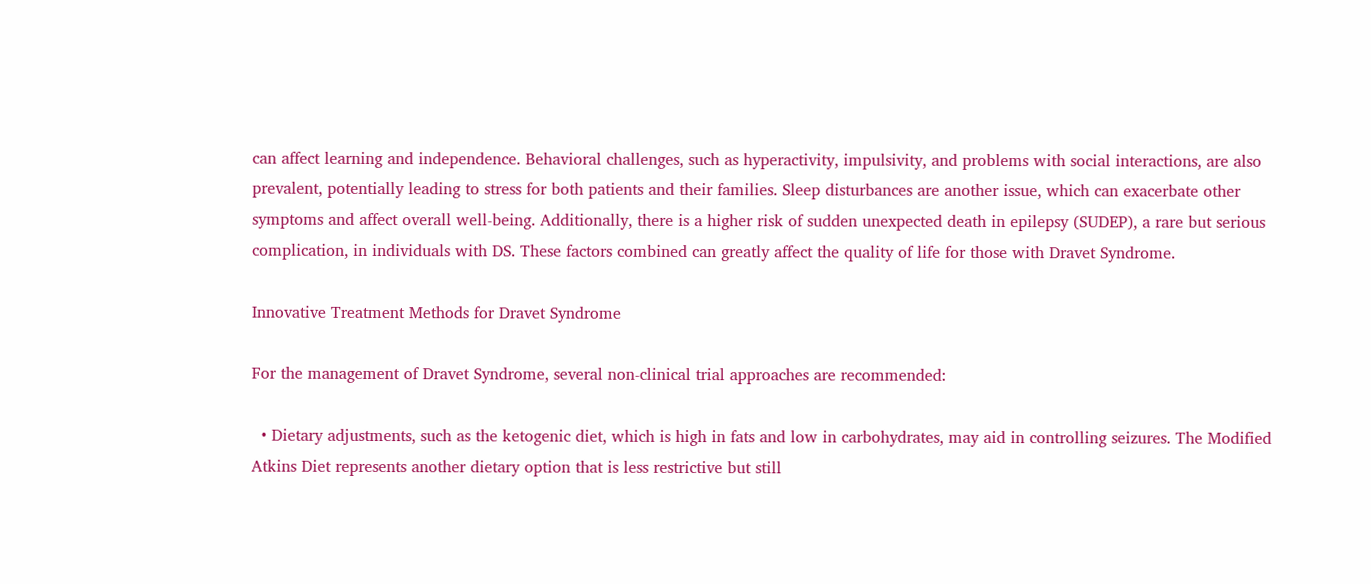can affect learning and independence. Behavioral challenges, such as hyperactivity, impulsivity, and problems with social interactions, are also prevalent, potentially leading to stress for both patients and their families. Sleep disturbances are another issue, which can exacerbate other symptoms and affect overall well-being. Additionally, there is a higher risk of sudden unexpected death in epilepsy (SUDEP), a rare but serious complication, in individuals with DS. These factors combined can greatly affect the quality of life for those with Dravet Syndrome.

Innovative Treatment Methods for Dravet Syndrome

For the management of Dravet Syndrome, several non-clinical trial approaches are recommended:

  • Dietary adjustments, such as the ketogenic diet, which is high in fats and low in carbohydrates, may aid in controlling seizures. The Modified Atkins Diet represents another dietary option that is less restrictive but still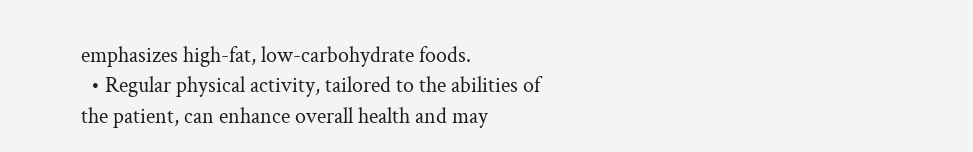emphasizes high-fat, low-carbohydrate foods.
  • Regular physical activity, tailored to the abilities of the patient, can enhance overall health and may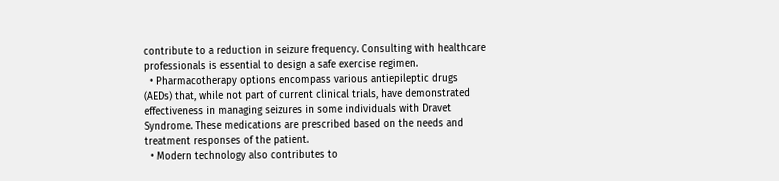contribute to a reduction in seizure frequency. Consulting with healthcare professionals is essential to design a safe exercise regimen.
  • Pharmacotherapy options encompass various antiepileptic drugs (AEDs) that, while not part of current clinical trials, have demonstrated effectiveness in managing seizures in some individuals with Dravet Syndrome. These medications are prescribed based on the needs and treatment responses of the patient.
  • Modern technology also contributes to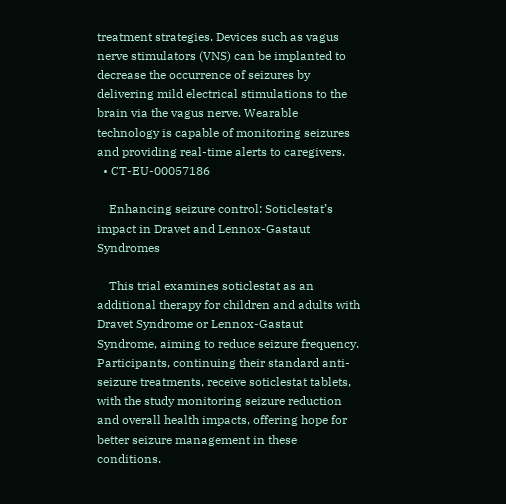treatment strategies. Devices such as vagus nerve stimulators (VNS) can be implanted to decrease the occurrence of seizures by delivering mild electrical stimulations to the brain via the vagus nerve. Wearable technology is capable of monitoring seizures and providing real-time alerts to caregivers.
  • CT-EU-00057186

    Enhancing seizure control: Soticlestat’s impact in Dravet and Lennox-Gastaut Syndromes

    This trial examines soticlestat as an additional therapy for children and adults with Dravet Syndrome or Lennox-Gastaut Syndrome, aiming to reduce seizure frequency. Participants, continuing their standard anti-seizure treatments, receive soticlestat tablets, with the study monitoring seizure reduction and overall health impacts, offering hope for better seizure management in these conditions.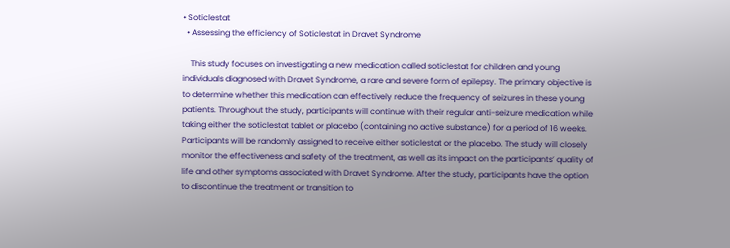• Soticlestat
  • Assessing the efficiency of Soticlestat in Dravet Syndrome

    This study focuses on investigating a new medication called soticlestat for children and young individuals diagnosed with Dravet Syndrome, a rare and severe form of epilepsy. The primary objective is to determine whether this medication can effectively reduce the frequency of seizures in these young patients. Throughout the study, participants will continue with their regular anti-seizure medication while taking either the soticlestat tablet or placebo (containing no active substance) for a period of 16 weeks. Participants will be randomly assigned to receive either soticlestat or the placebo. The study will closely monitor the effectiveness and safety of the treatment, as well as its impact on the participants’ quality of life and other symptoms associated with Dravet Syndrome. After the study, participants have the option to discontinue the treatment or transition to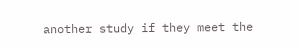another study if they meet the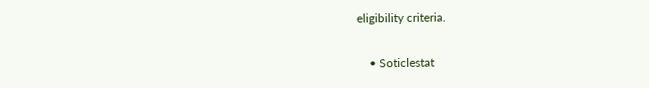eligibility criteria.

    • Soticlestat